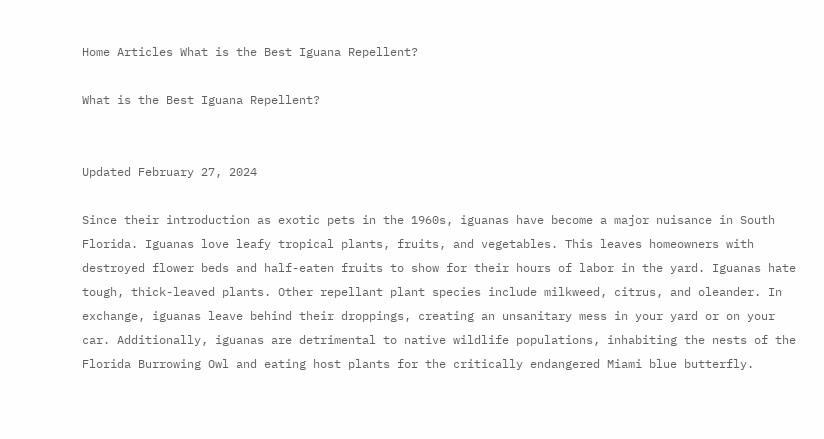Home Articles What is the Best Iguana Repellent?

What is the Best Iguana Repellent?


Updated February 27, 2024

Since their introduction as exotic pets in the 1960s, iguanas have become a major nuisance in South Florida. Iguanas love leafy tropical plants, fruits, and vegetables. This leaves homeowners with destroyed flower beds and half-eaten fruits to show for their hours of labor in the yard. Iguanas hate tough, thick-leaved plants. Other repellant plant species include milkweed, citrus, and oleander. In exchange, iguanas leave behind their droppings, creating an unsanitary mess in your yard or on your car. Additionally, iguanas are detrimental to native wildlife populations, inhabiting the nests of the Florida Burrowing Owl and eating host plants for the critically endangered Miami blue butterfly.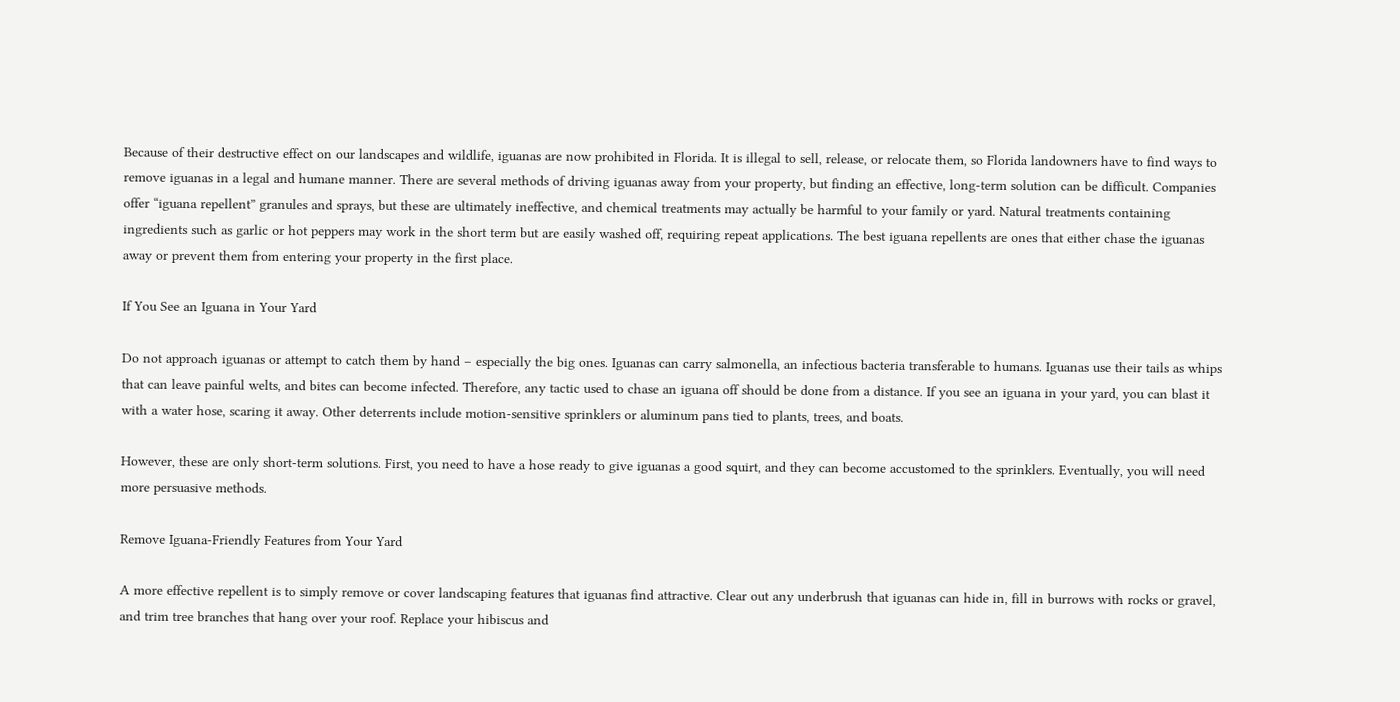Because of their destructive effect on our landscapes and wildlife, iguanas are now prohibited in Florida. It is illegal to sell, release, or relocate them, so Florida landowners have to find ways to remove iguanas in a legal and humane manner. There are several methods of driving iguanas away from your property, but finding an effective, long-term solution can be difficult. Companies offer “iguana repellent” granules and sprays, but these are ultimately ineffective, and chemical treatments may actually be harmful to your family or yard. Natural treatments containing ingredients such as garlic or hot peppers may work in the short term but are easily washed off, requiring repeat applications. The best iguana repellents are ones that either chase the iguanas away or prevent them from entering your property in the first place.

If You See an Iguana in Your Yard

Do not approach iguanas or attempt to catch them by hand – especially the big ones. Iguanas can carry salmonella, an infectious bacteria transferable to humans. Iguanas use their tails as whips that can leave painful welts, and bites can become infected. Therefore, any tactic used to chase an iguana off should be done from a distance. If you see an iguana in your yard, you can blast it with a water hose, scaring it away. Other deterrents include motion-sensitive sprinklers or aluminum pans tied to plants, trees, and boats.

However, these are only short-term solutions. First, you need to have a hose ready to give iguanas a good squirt, and they can become accustomed to the sprinklers. Eventually, you will need more persuasive methods.

Remove Iguana-Friendly Features from Your Yard

A more effective repellent is to simply remove or cover landscaping features that iguanas find attractive. Clear out any underbrush that iguanas can hide in, fill in burrows with rocks or gravel, and trim tree branches that hang over your roof. Replace your hibiscus and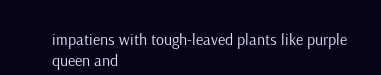impatiens with tough-leaved plants like purple queen and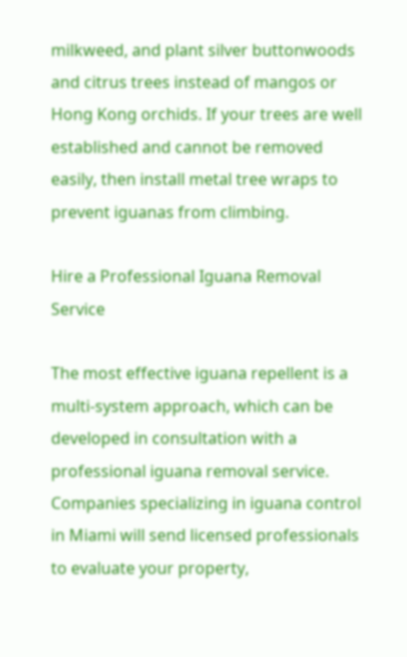milkweed, and plant silver buttonwoods and citrus trees instead of mangos or Hong Kong orchids. If your trees are well established and cannot be removed easily, then install metal tree wraps to prevent iguanas from climbing.

Hire a Professional Iguana Removal Service

The most effective iguana repellent is a multi-system approach, which can be developed in consultation with a professional iguana removal service. Companies specializing in iguana control in Miami will send licensed professionals to evaluate your property,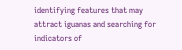identifying features that may attract iguanas and searching for indicators of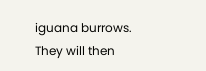iguana burrows. They will then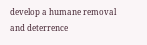develop a humane removal and deterrence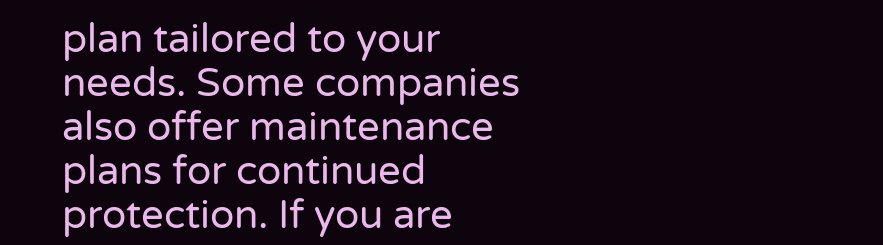plan tailored to your needs. Some companies also offer maintenance plans for continued protection. If you are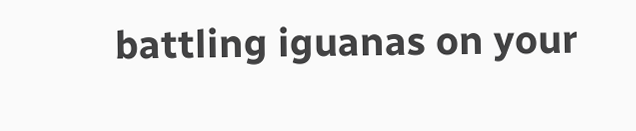battling iguanas on your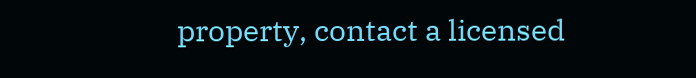property, contact a licensed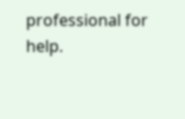professional for help.